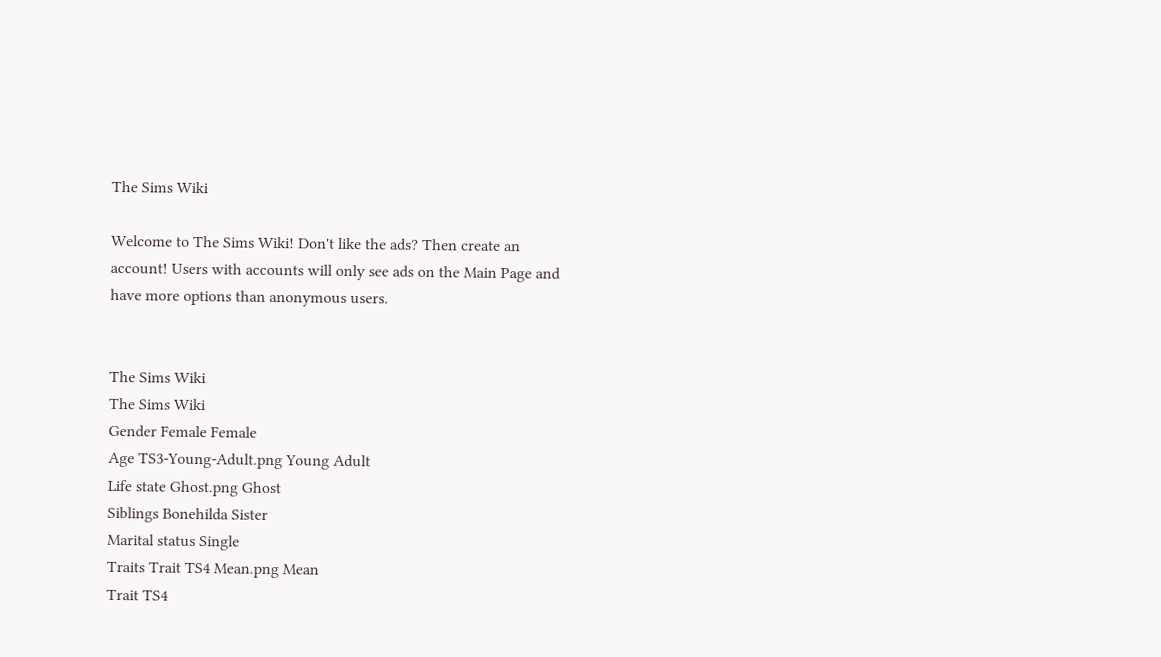The Sims Wiki

Welcome to The Sims Wiki! Don't like the ads? Then create an account! Users with accounts will only see ads on the Main Page and have more options than anonymous users.


The Sims Wiki
The Sims Wiki
Gender Female Female
Age TS3-Young-Adult.png Young Adult
Life state Ghost.png Ghost
Siblings Bonehilda Sister
Marital status Single
Traits Trait TS4 Mean.png Mean
Trait TS4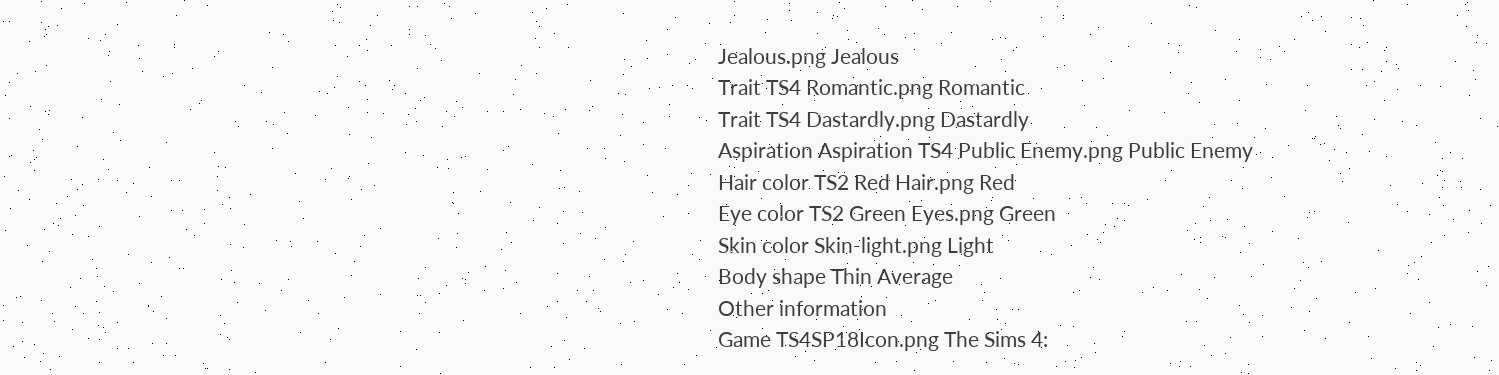Jealous.png Jealous
Trait TS4 Romantic.png Romantic
Trait TS4 Dastardly.png Dastardly
Aspiration Aspiration TS4 Public Enemy.png Public Enemy
Hair color TS2 Red Hair.png Red
Eye color TS2 Green Eyes.png Green
Skin color Skin-light.png Light
Body shape Thin Average
Other information
Game TS4SP18Icon.png The Sims 4: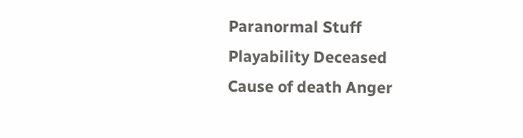Paranormal Stuff
Playability Deceased
Cause of death Anger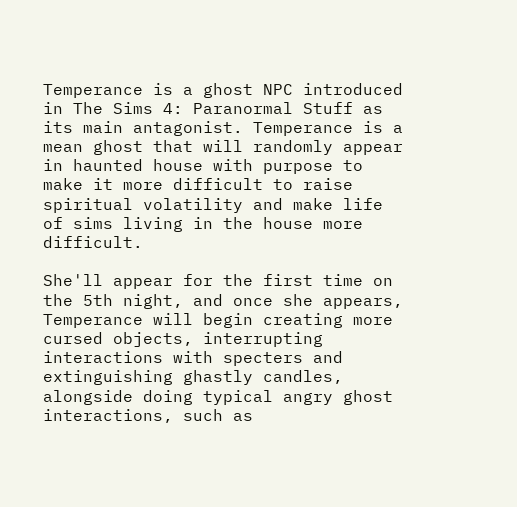Temperance is a ghost NPC introduced in The Sims 4: Paranormal Stuff as its main antagonist. Temperance is a mean ghost that will randomly appear in haunted house with purpose to make it more difficult to raise spiritual volatility and make life of sims living in the house more difficult.

She'll appear for the first time on the 5th night, and once she appears, Temperance will begin creating more cursed objects, interrupting interactions with specters and extinguishing ghastly candles, alongside doing typical angry ghost interactions, such as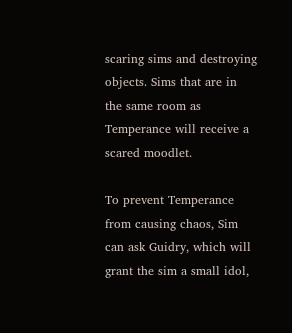scaring sims and destroying objects. Sims that are in the same room as Temperance will receive a scared moodlet.

To prevent Temperance from causing chaos, Sim can ask Guidry, which will grant the sim a small idol,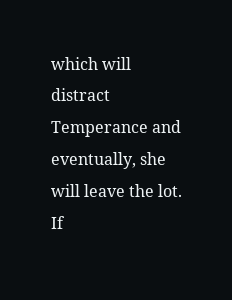which will distract Temperance and eventually, she will leave the lot. If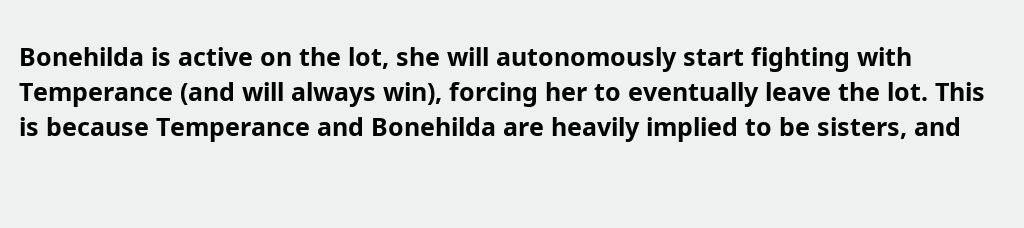Bonehilda is active on the lot, she will autonomously start fighting with Temperance (and will always win), forcing her to eventually leave the lot. This is because Temperance and Bonehilda are heavily implied to be sisters, and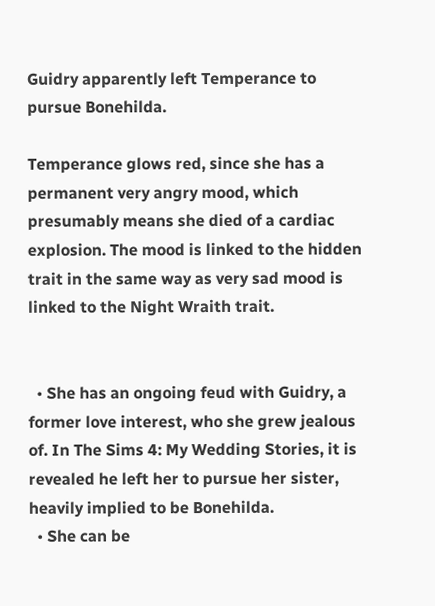Guidry apparently left Temperance to pursue Bonehilda.

Temperance glows red, since she has a permanent very angry mood, which presumably means she died of a cardiac explosion. The mood is linked to the hidden trait in the same way as very sad mood is linked to the Night Wraith trait.


  • She has an ongoing feud with Guidry, a former love interest, who she grew jealous of. In The Sims 4: My Wedding Stories, it is revealed he left her to pursue her sister, heavily implied to be Bonehilda.
  • She can be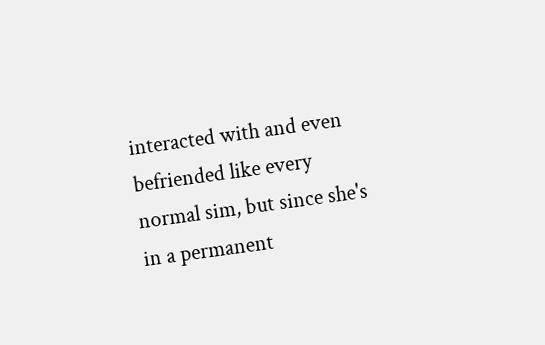interacted with and even befriended like every normal sim, but since she's in a permanent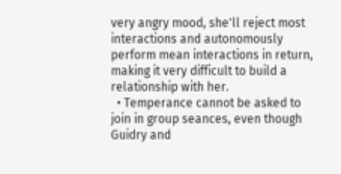very angry mood, she'll reject most interactions and autonomously perform mean interactions in return, making it very difficult to build a relationship with her.
  • Temperance cannot be asked to join in group seances, even though Guidry and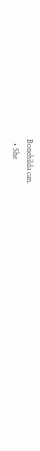Bonehilda can.
  • She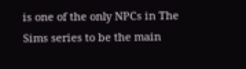is one of the only NPCs in The Sims series to be the main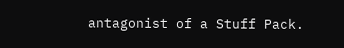antagonist of a Stuff Pack.